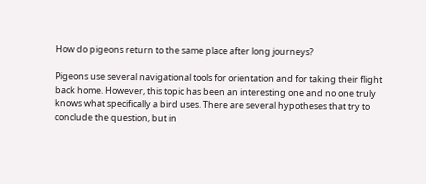How do pigeons return to the same place after long journeys?

Pigeons use several navigational tools for orientation and for taking their flight back home. However, this topic has been an interesting one and no one truly knows what specifically a bird uses. There are several hypotheses that try to conclude the question, but in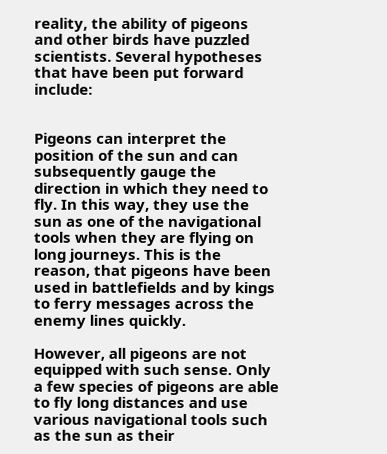reality, the ability of pigeons and other birds have puzzled scientists. Several hypotheses that have been put forward include:


Pigeons can interpret the position of the sun and can subsequently gauge the direction in which they need to fly. In this way, they use the sun as one of the navigational tools when they are flying on long journeys. This is the reason, that pigeons have been used in battlefields and by kings to ferry messages across the enemy lines quickly.

However, all pigeons are not equipped with such sense. Only a few species of pigeons are able to fly long distances and use various navigational tools such as the sun as their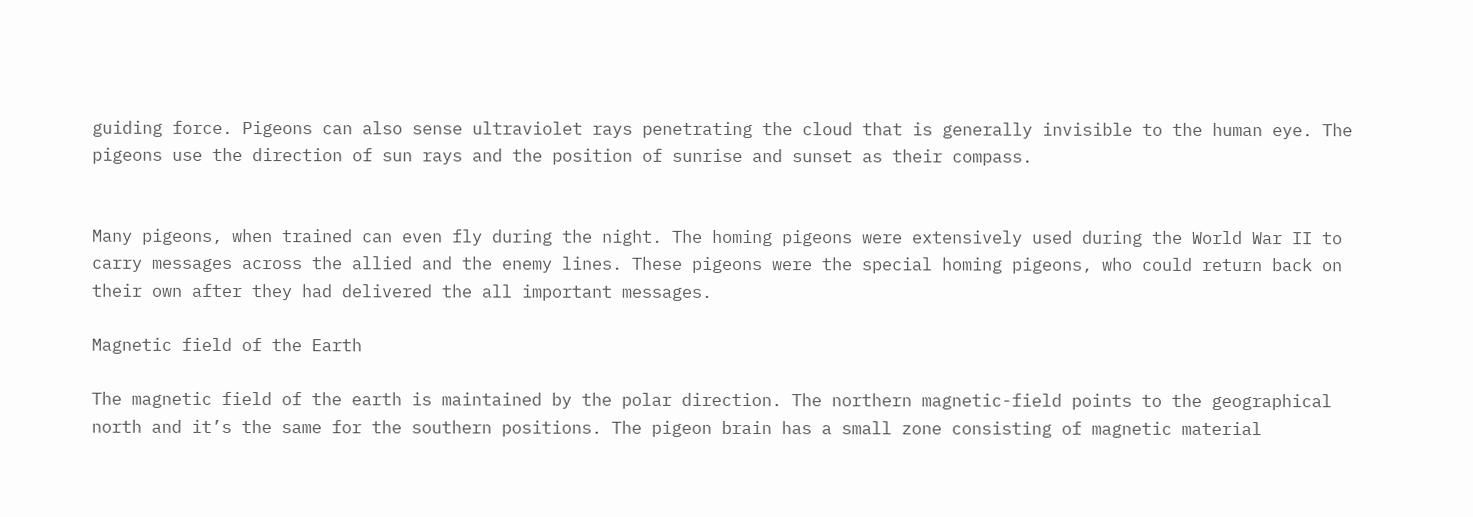guiding force. Pigeons can also sense ultraviolet rays penetrating the cloud that is generally invisible to the human eye. The pigeons use the direction of sun rays and the position of sunrise and sunset as their compass.


Many pigeons, when trained can even fly during the night. The homing pigeons were extensively used during the World War II to carry messages across the allied and the enemy lines. These pigeons were the special homing pigeons, who could return back on their own after they had delivered the all important messages.

Magnetic field of the Earth

The magnetic field of the earth is maintained by the polar direction. The northern magnetic-field points to the geographical north and it’s the same for the southern positions. The pigeon brain has a small zone consisting of magnetic material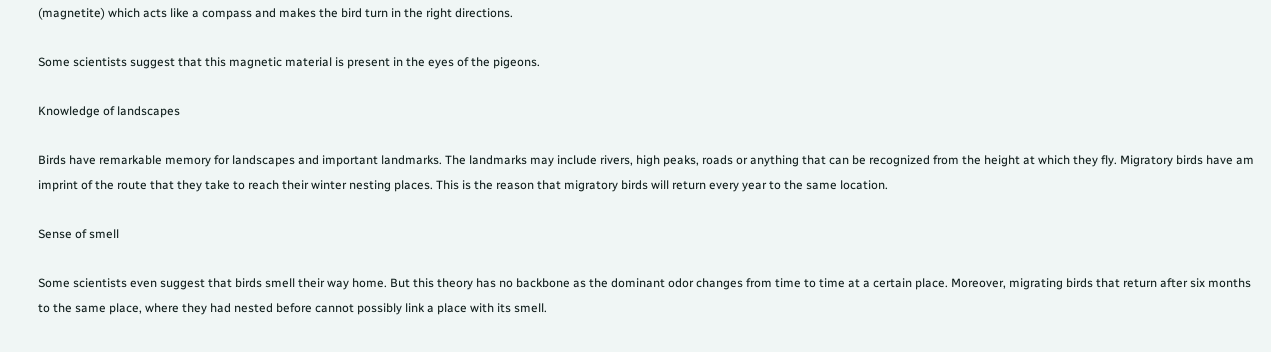(magnetite) which acts like a compass and makes the bird turn in the right directions.

Some scientists suggest that this magnetic material is present in the eyes of the pigeons.

Knowledge of landscapes

Birds have remarkable memory for landscapes and important landmarks. The landmarks may include rivers, high peaks, roads or anything that can be recognized from the height at which they fly. Migratory birds have am imprint of the route that they take to reach their winter nesting places. This is the reason that migratory birds will return every year to the same location.

Sense of smell

Some scientists even suggest that birds smell their way home. But this theory has no backbone as the dominant odor changes from time to time at a certain place. Moreover, migrating birds that return after six months to the same place, where they had nested before cannot possibly link a place with its smell.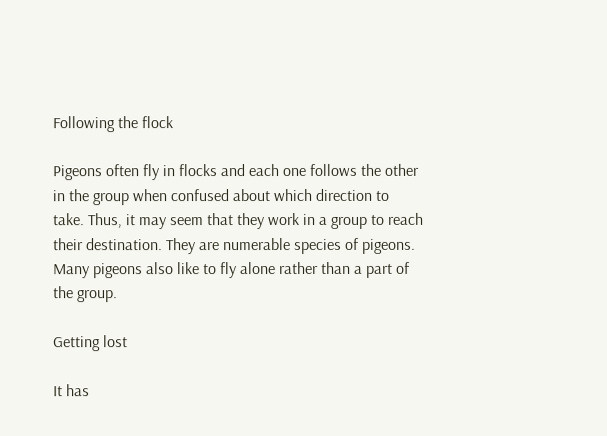Following the flock

Pigeons often fly in flocks and each one follows the other in the group when confused about which direction to take. Thus, it may seem that they work in a group to reach their destination. They are numerable species of pigeons. Many pigeons also like to fly alone rather than a part of the group.

Getting lost

It has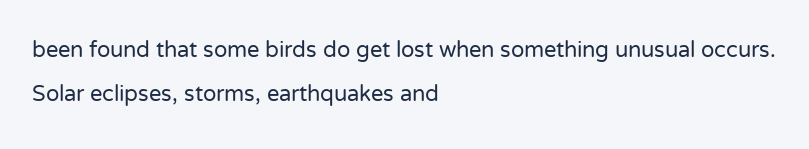been found that some birds do get lost when something unusual occurs. Solar eclipses, storms, earthquakes and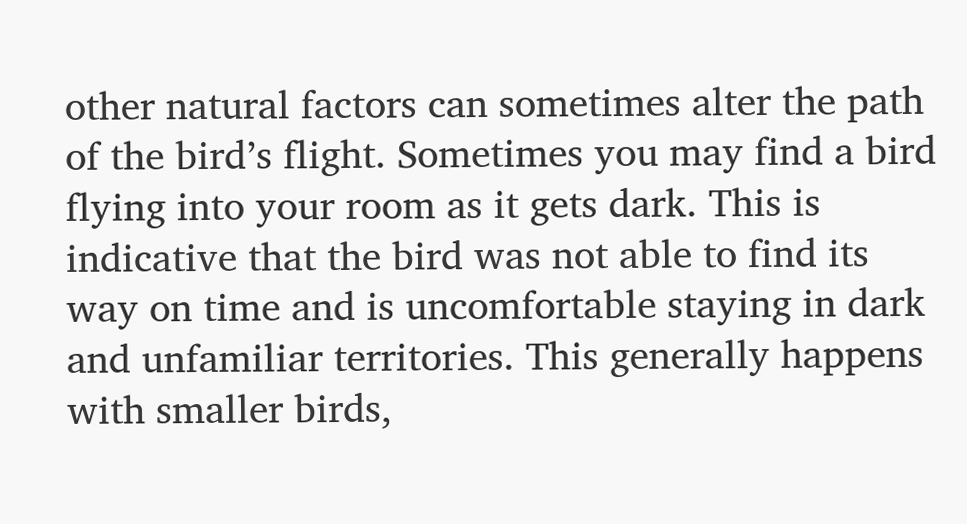other natural factors can sometimes alter the path of the bird’s flight. Sometimes you may find a bird flying into your room as it gets dark. This is indicative that the bird was not able to find its way on time and is uncomfortable staying in dark and unfamiliar territories. This generally happens with smaller birds,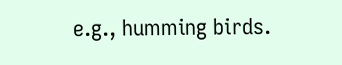e.g., humming birds.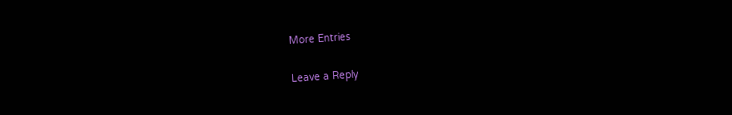More Entries

Leave a Reply